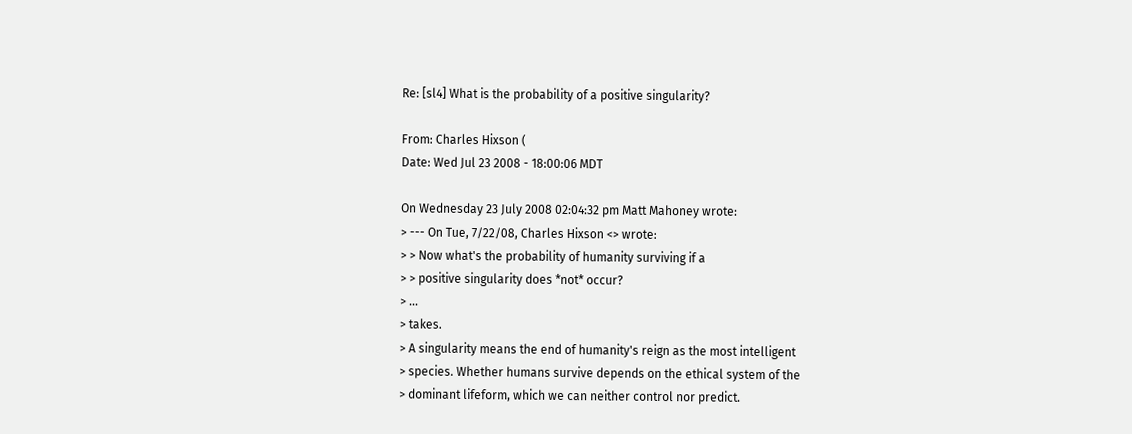Re: [sl4] What is the probability of a positive singularity?

From: Charles Hixson (
Date: Wed Jul 23 2008 - 18:00:06 MDT

On Wednesday 23 July 2008 02:04:32 pm Matt Mahoney wrote:
> --- On Tue, 7/22/08, Charles Hixson <> wrote:
> > Now what's the probability of humanity surviving if a
> > positive singularity does *not* occur?
> ...
> takes.
> A singularity means the end of humanity's reign as the most intelligent
> species. Whether humans survive depends on the ethical system of the
> dominant lifeform, which we can neither control nor predict.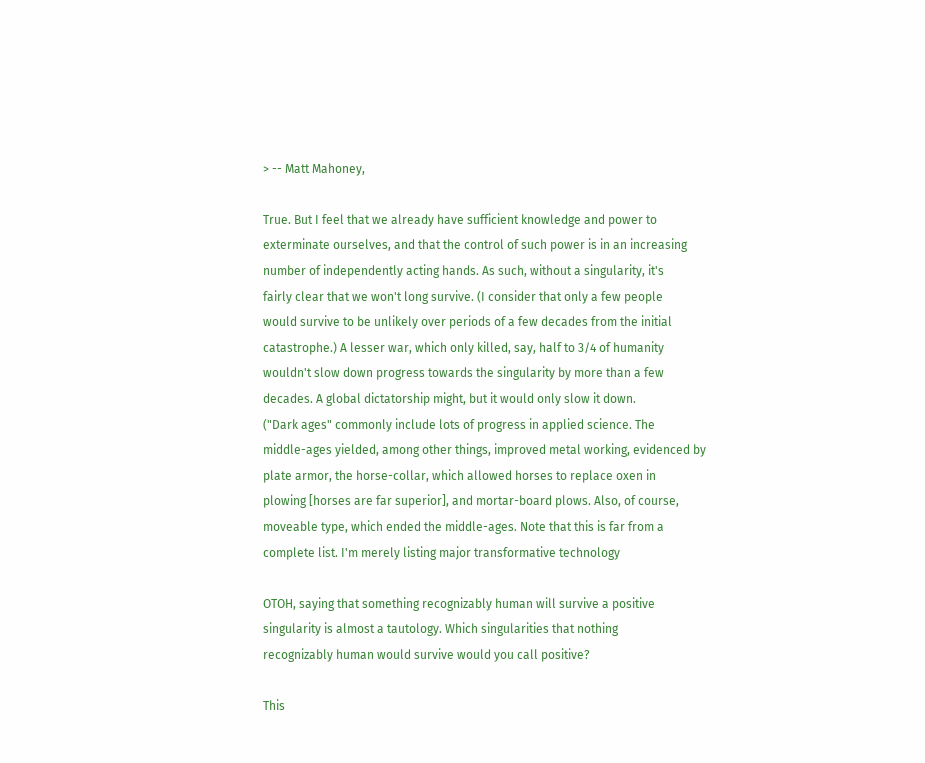> -- Matt Mahoney,

True. But I feel that we already have sufficient knowledge and power to
exterminate ourselves, and that the control of such power is in an increasing
number of independently acting hands. As such, without a singularity, it's
fairly clear that we won't long survive. (I consider that only a few people
would survive to be unlikely over periods of a few decades from the initial
catastrophe.) A lesser war, which only killed, say, half to 3/4 of humanity
wouldn't slow down progress towards the singularity by more than a few
decades. A global dictatorship might, but it would only slow it down.
("Dark ages" commonly include lots of progress in applied science. The
middle-ages yielded, among other things, improved metal working, evidenced by
plate armor, the horse-collar, which allowed horses to replace oxen in
plowing [horses are far superior], and mortar-board plows. Also, of course,
moveable type, which ended the middle-ages. Note that this is far from a
complete list. I'm merely listing major transformative technology

OTOH, saying that something recognizably human will survive a positive
singularity is almost a tautology. Which singularities that nothing
recognizably human would survive would you call positive?

This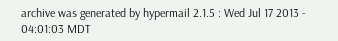archive was generated by hypermail 2.1.5 : Wed Jul 17 2013 - 04:01:03 MDT